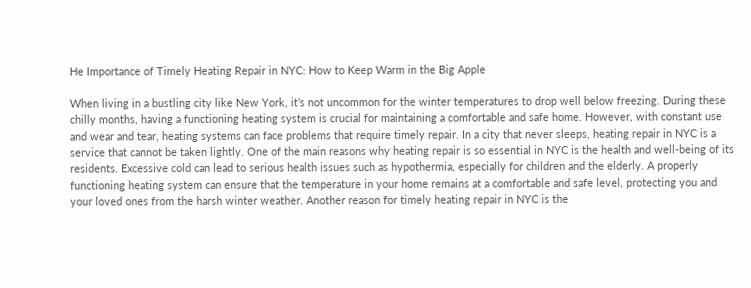He Importance of Timely Heating Repair in NYC: How to Keep Warm in the Big Apple

When living in a bustling city like New York, it’s not uncommon for the winter temperatures to drop well below freezing. During these chilly months, having a functioning heating system is crucial for maintaining a comfortable and safe home. However, with constant use and wear and tear, heating systems can face problems that require timely repair. In a city that never sleeps, heating repair in NYC is a service that cannot be taken lightly. One of the main reasons why heating repair is so essential in NYC is the health and well-being of its residents. Excessive cold can lead to serious health issues such as hypothermia, especially for children and the elderly. A properly functioning heating system can ensure that the temperature in your home remains at a comfortable and safe level, protecting you and your loved ones from the harsh winter weather. Another reason for timely heating repair in NYC is the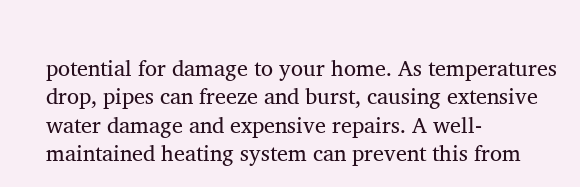potential for damage to your home. As temperatures drop, pipes can freeze and burst, causing extensive water damage and expensive repairs. A well-maintained heating system can prevent this from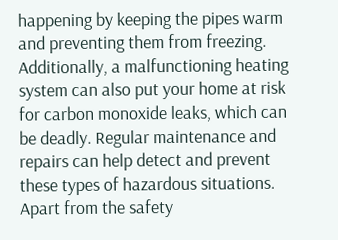happening by keeping the pipes warm and preventing them from freezing. Additionally, a malfunctioning heating system can also put your home at risk for carbon monoxide leaks, which can be deadly. Regular maintenance and repairs can help detect and prevent these types of hazardous situations. Apart from the safety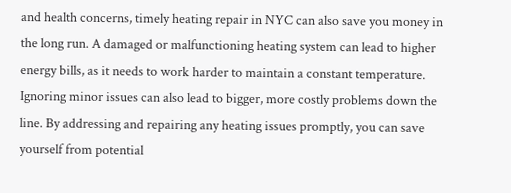and health concerns, timely heating repair in NYC can also save you money in the long run. A damaged or malfunctioning heating system can lead to higher energy bills, as it needs to work harder to maintain a constant temperature. Ignoring minor issues can also lead to bigger, more costly problems down the line. By addressing and repairing any heating issues promptly, you can save yourself from potential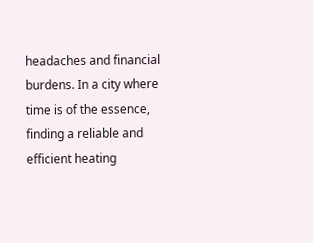headaches and financial burdens. In a city where time is of the essence, finding a reliable and efficient heating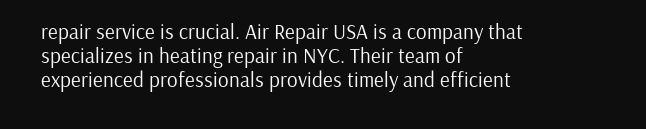repair service is crucial. Air Repair USA is a company that specializes in heating repair in NYC. Their team of experienced professionals provides timely and efficient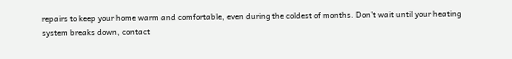repairs to keep your home warm and comfortable, even during the coldest of months. Don’t wait until your heating system breaks down, contact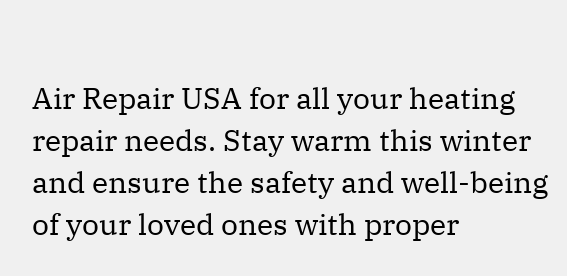Air Repair USA for all your heating repair needs. Stay warm this winter and ensure the safety and well-being of your loved ones with proper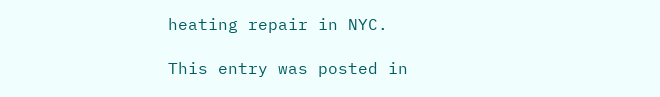heating repair in NYC.

This entry was posted in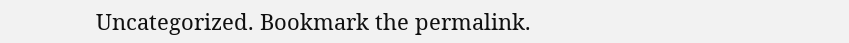Uncategorized. Bookmark the permalink.